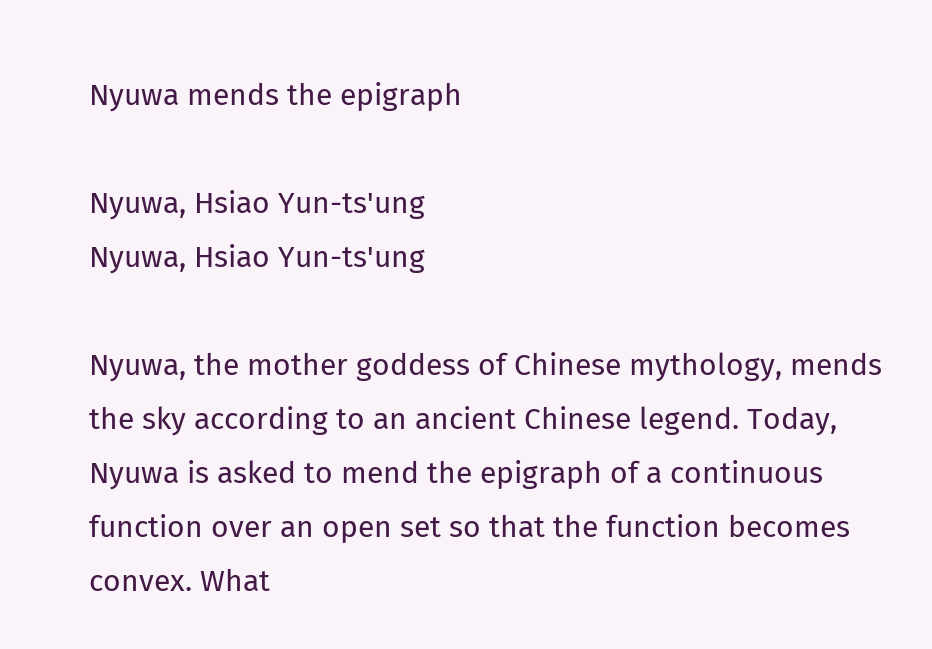Nyuwa mends the epigraph

Nyuwa, Hsiao Yun-ts'ung
Nyuwa, Hsiao Yun-ts'ung

Nyuwa, the mother goddess of Chinese mythology, mends the sky according to an ancient Chinese legend. Today, Nyuwa is asked to mend the epigraph of a continuous function over an open set so that the function becomes convex. What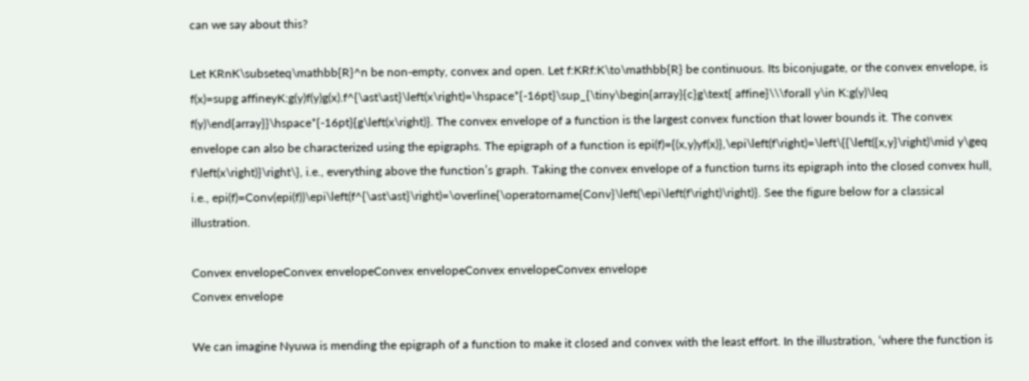can we say about this?

Let KRnK\subseteq\mathbb{R}^n be non-empty, convex and open. Let f:KRf:K\to\mathbb{R} be continuous. Its biconjugate, or the convex envelope, is f(x)=supg affineyK:g(y)f(y)g(x).f^{\ast\ast}\left(x\right)=\hspace*{-16pt}\sup_{\tiny\begin{array}{c}g\text{ affine}\\\forall y\in K:g(y)\leq f(y)\end{array}}\hspace*{-16pt}{g\left(x\right)}. The convex envelope of a function is the largest convex function that lower bounds it. The convex envelope can also be characterized using the epigraphs. The epigraph of a function is epi(f)={(x,y)yf(x)},\epi\left(f\right)=\left\{{\left({x,y}\right)\mid y\geq f\left(x\right)}\right\}, i.e., everything above the function’s graph. Taking the convex envelope of a function turns its epigraph into the closed convex hull, i.e., epi(f)=Conv(epi(f))\epi\left(f^{\ast\ast}\right)=\overline{\operatorname{Conv}\left(\epi\left(f\right)\right)}. See the figure below for a classical illustration.

Convex envelopeConvex envelopeConvex envelopeConvex envelopeConvex envelope
Convex envelope

We can imagine Nyuwa is mending the epigraph of a function to make it closed and convex with the least effort. In the illustration, ‘where the function is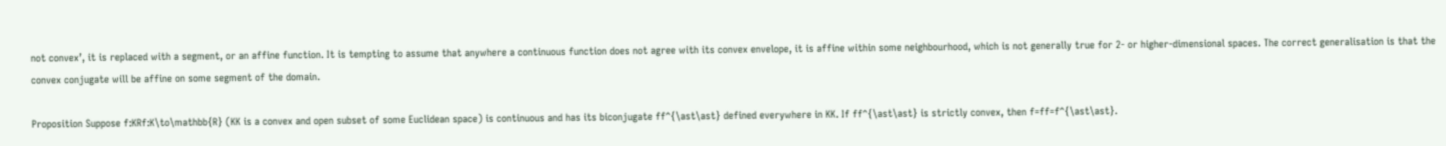not convex’, it is replaced with a segment, or an affine function. It is tempting to assume that anywhere a continuous function does not agree with its convex envelope, it is affine within some neighbourhood, which is not generally true for 2- or higher-dimensional spaces. The correct generalisation is that the convex conjugate will be affine on some segment of the domain.

Proposition Suppose f:KRf:K\to\mathbb{R} (KK is a convex and open subset of some Euclidean space) is continuous and has its biconjugate ff^{\ast\ast} defined everywhere in KK. If ff^{\ast\ast} is strictly convex, then f=ff=f^{\ast\ast}.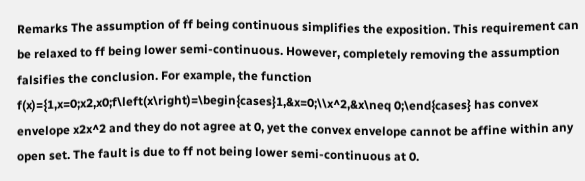Remarks The assumption of ff being continuous simplifies the exposition. This requirement can be relaxed to ff being lower semi-continuous. However, completely removing the assumption falsifies the conclusion. For example, the function f(x)={1,x=0;x2,x0;f\left(x\right)=\begin{cases}1,&x=0;\\x^2,&x\neq 0;\end{cases} has convex envelope x2x^2 and they do not agree at 0, yet the convex envelope cannot be affine within any open set. The fault is due to ff not being lower semi-continuous at 0.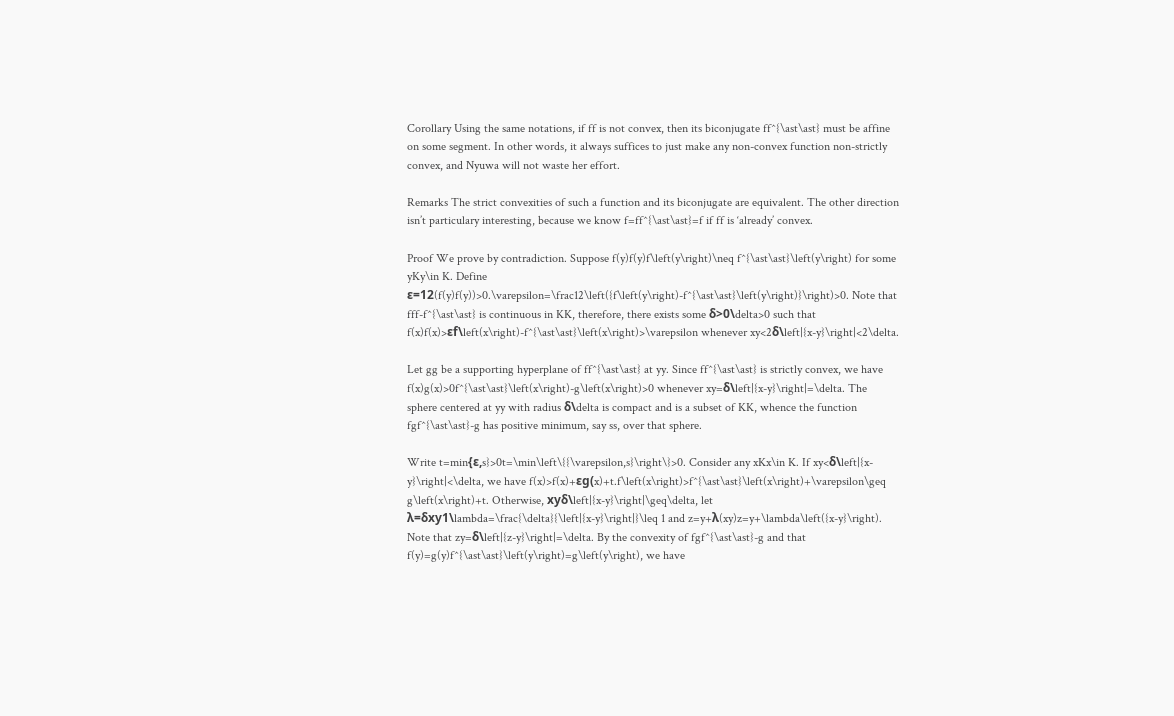Corollary Using the same notations, if ff is not convex, then its biconjugate ff^{\ast\ast} must be affine on some segment. In other words, it always suffices to just make any non-convex function non-strictly convex, and Nyuwa will not waste her effort.

Remarks The strict convexities of such a function and its biconjugate are equivalent. The other direction isn’t particulary interesting, because we know f=ff^{\ast\ast}=f if ff is ‘already’ convex.

Proof We prove by contradiction. Suppose f(y)f(y)f\left(y\right)\neq f^{\ast\ast}\left(y\right) for some yKy\in K. Define ε=12(f(y)f(y))>0.\varepsilon=\frac12\left({f\left(y\right)-f^{\ast\ast}\left(y\right)}\right)>0. Note that fff-f^{\ast\ast} is continuous in KK, therefore, there exists some δ>0\delta>0 such that f(x)f(x)>εf\left(x\right)-f^{\ast\ast}\left(x\right)>\varepsilon whenever xy<2δ\left|{x-y}\right|<2\delta.

Let gg be a supporting hyperplane of ff^{\ast\ast} at yy. Since ff^{\ast\ast} is strictly convex, we have f(x)g(x)>0f^{\ast\ast}\left(x\right)-g\left(x\right)>0 whenever xy=δ\left|{x-y}\right|=\delta. The sphere centered at yy with radius δ\delta is compact and is a subset of KK, whence the function fgf^{\ast\ast}-g has positive minimum, say ss, over that sphere.

Write t=min{ε,s}>0t=\min\left\{{\varepsilon,s}\right\}>0. Consider any xKx\in K. If xy<δ\left|{x-y}\right|<\delta, we have f(x)>f(x)+εg(x)+t.f\left(x\right)>f^{\ast\ast}\left(x\right)+\varepsilon\geq g\left(x\right)+t. Otherwise, xyδ\left|{x-y}\right|\geq\delta, let λ=δxy1\lambda=\frac{\delta}{\left|{x-y}\right|}\leq 1 and z=y+λ(xy)z=y+\lambda\left({x-y}\right). Note that zy=δ\left|{z-y}\right|=\delta. By the convexity of fgf^{\ast\ast}-g and that f(y)=g(y)f^{\ast\ast}\left(y\right)=g\left(y\right), we have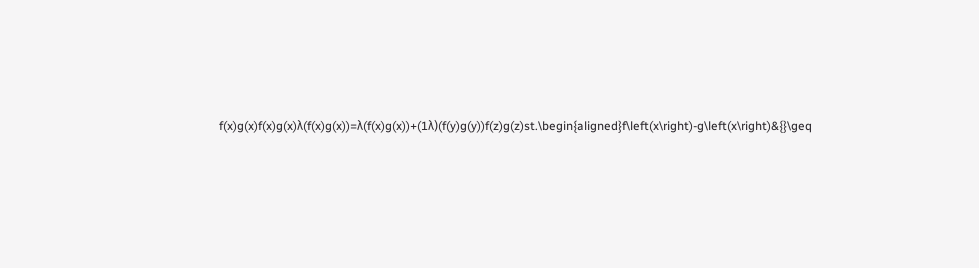f(x)g(x)f(x)g(x)λ(f(x)g(x))=λ(f(x)g(x))+(1λ)(f(y)g(y))f(z)g(z)st.\begin{aligned}f\left(x\right)-g\left(x\right)&{}\geq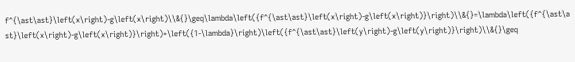f^{\ast\ast}\left(x\right)-g\left(x\right)\\&{}\geq\lambda\left({f^{\ast\ast}\left(x\right)-g\left(x\right)}\right)\\&{}=\lambda\left({f^{\ast\ast}\left(x\right)-g\left(x\right)}\right)+\left({1-\lambda}\right)\left({f^{\ast\ast}\left(y\right)-g\left(y\right)}\right)\\&{}\geq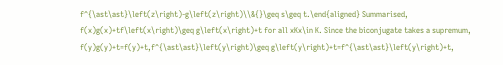f^{\ast\ast}\left(z\right)-g\left(z\right)\\&{}\geq s\geq t.\end{aligned} Summarised, f(x)g(x)+tf\left(x\right)\geq g\left(x\right)+t for all xKx\in K. Since the biconjugate takes a supremum, f(y)g(y)+t=f(y)+t,f^{\ast\ast}\left(y\right)\geq g\left(y\right)+t=f^{\ast\ast}\left(y\right)+t,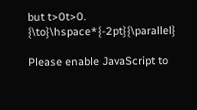but t>0t>0. {\to}\hspace*{-2pt}{\parallel}

Please enable JavaScript to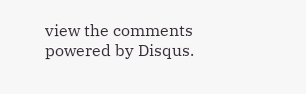view the comments powered by Disqus.